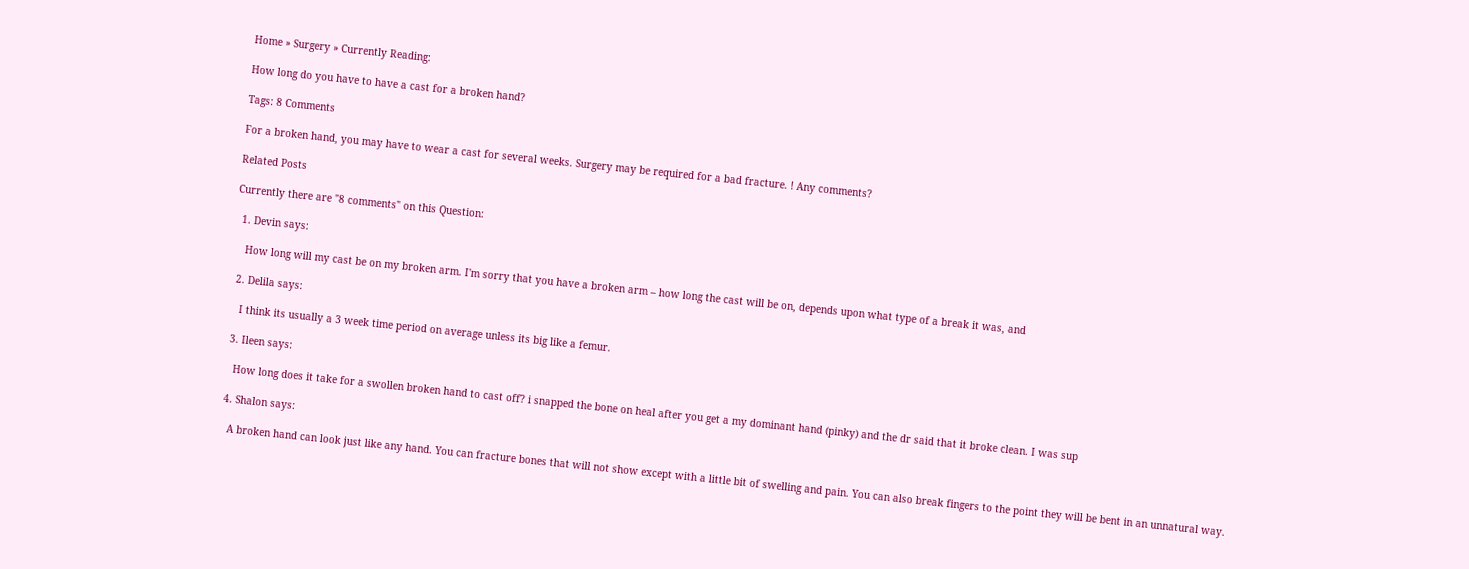Home » Surgery » Currently Reading:

How long do you have to have a cast for a broken hand?

Tags: 8 Comments

For a broken hand, you may have to wear a cast for several weeks. Surgery may be required for a bad fracture. ! Any comments?

Related Posts

Currently there are "8 comments" on this Question:

  1. Devin says:

    How long will my cast be on my broken arm. I'm sorry that you have a broken arm – how long the cast will be on, depends upon what type of a break it was, and

  2. Delila says:

    I think its usually a 3 week time period on average unless its big like a femur.

  3. Ileen says:

    How long does it take for a swollen broken hand to cast off? i snapped the bone on heal after you get a my dominant hand (pinky) and the dr said that it broke clean. I was sup

  4. Shalon says:

    A broken hand can look just like any hand. You can fracture bones that will not show except with a little bit of swelling and pain. You can also break fingers to the point they will be bent in an unnatural way.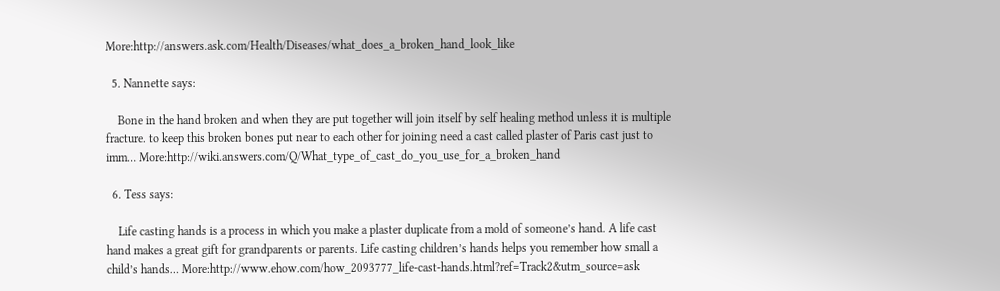More:http://answers.ask.com/Health/Diseases/what_does_a_broken_hand_look_like

  5. Nannette says:

    Bone in the hand broken and when they are put together will join itself by self healing method unless it is multiple fracture. to keep this broken bones put near to each other for joining need a cast called plaster of Paris cast just to imm… More:http://wiki.answers.com/Q/What_type_of_cast_do_you_use_for_a_broken_hand

  6. Tess says:

    Life casting hands is a process in which you make a plaster duplicate from a mold of someone’s hand. A life cast hand makes a great gift for grandparents or parents. Life casting children’s hands helps you remember how small a child’s hands… More:http://www.ehow.com/how_2093777_life-cast-hands.html?ref=Track2&utm_source=ask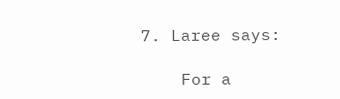7. Laree says:

    For a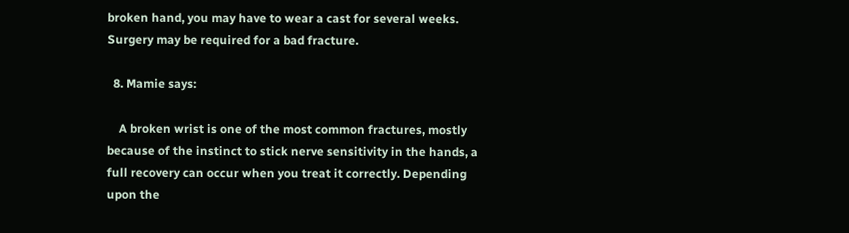broken hand, you may have to wear a cast for several weeks. Surgery may be required for a bad fracture.

  8. Mamie says:

    A broken wrist is one of the most common fractures, mostly because of the instinct to stick nerve sensitivity in the hands, a full recovery can occur when you treat it correctly. Depending upon the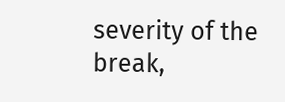severity of the break,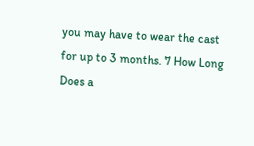you may have to wear the cast for up to 3 months. 7 How Long Does a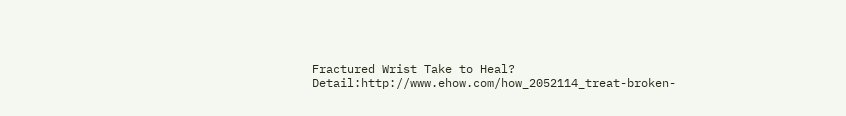Fractured Wrist Take to Heal? Detail:http://www.ehow.com/how_2052114_treat-broken-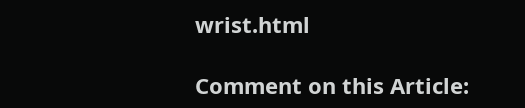wrist.html

Comment on this Article: